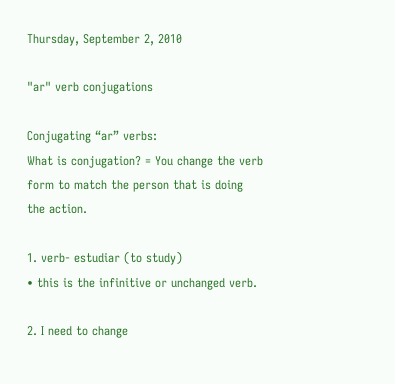Thursday, September 2, 2010

"ar" verb conjugations

Conjugating “ar” verbs:
What is conjugation? = You change the verb form to match the person that is doing the action.

1. verb- estudiar (to study)
• this is the infinitive or unchanged verb.

2. I need to change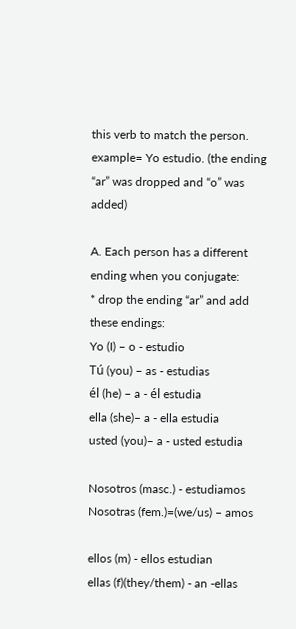this verb to match the person.
example= Yo estudio. (the ending “ar” was dropped and “o” was added)

A. Each person has a different ending when you conjugate:
* drop the ending “ar” and add these endings:
Yo (I) – o - estudio
Tú (you) – as - estudias
él (he) – a - él estudia
ella (she)– a - ella estudia
usted (you)– a - usted estudia

Nosotros (masc.) - estudiamos
Nosotras (fem.)=(we/us) – amos

ellos (m) - ellos estudian
ellas (f)(they/them) - an -ellas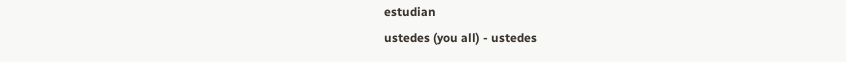estudian
ustedes (you all) - ustedes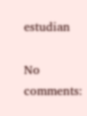estudian

No comments: